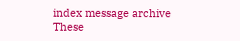index message archive
These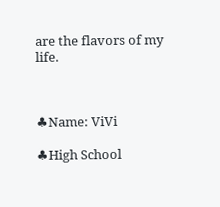are the flavors of my life.



♣Name: ViVi

♣High School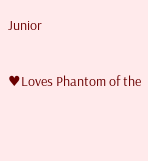Junior

♥Loves Phantom of the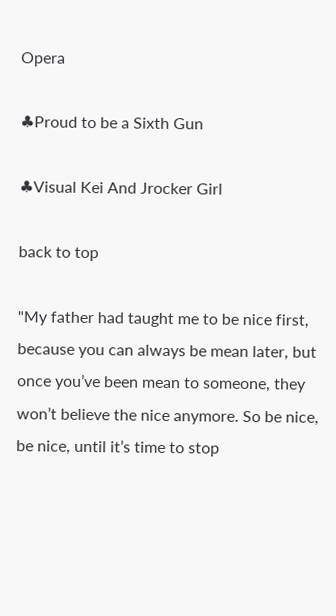Opera

♣Proud to be a Sixth Gun

♣Visual Kei And Jrocker Girl

back to top

"My father had taught me to be nice first, because you can always be mean later, but once you’ve been mean to someone, they won’t believe the nice anymore. So be nice, be nice, until it’s time to stop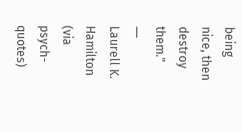being nice, then destroy them."
― Laurell K. Hamilton (via psych-quotes)